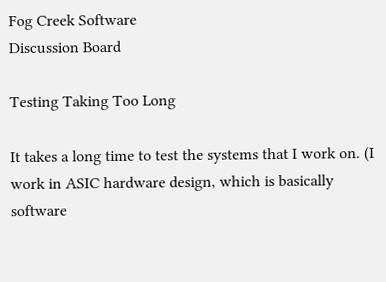Fog Creek Software
Discussion Board

Testing Taking Too Long

It takes a long time to test the systems that I work on. (I work in ASIC hardware design, which is basically software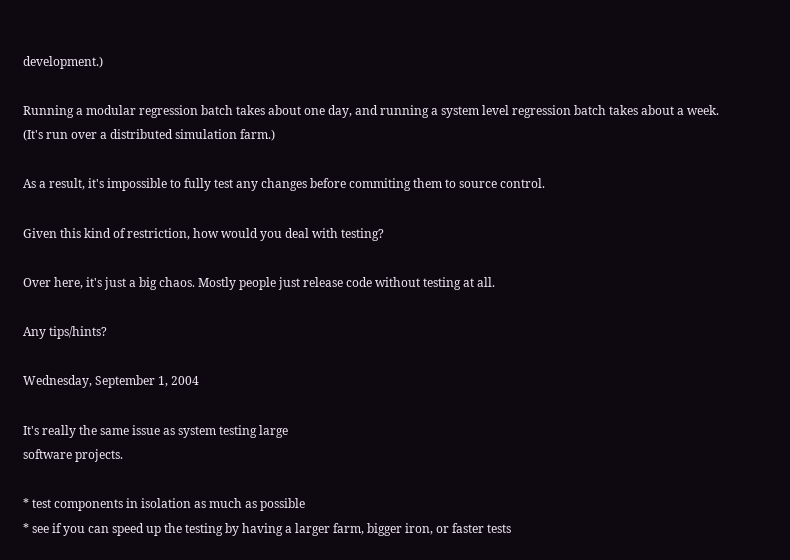development.)

Running a modular regression batch takes about one day, and running a system level regression batch takes about a week. (It's run over a distributed simulation farm.)

As a result, it's impossible to fully test any changes before commiting them to source control.

Given this kind of restriction, how would you deal with testing?

Over here, it's just a big chaos. Mostly people just release code without testing at all.

Any tips/hints?

Wednesday, September 1, 2004

It's really the same issue as system testing large
software projects.

* test components in isolation as much as possible
* see if you can speed up the testing by having a larger farm, bigger iron, or faster tests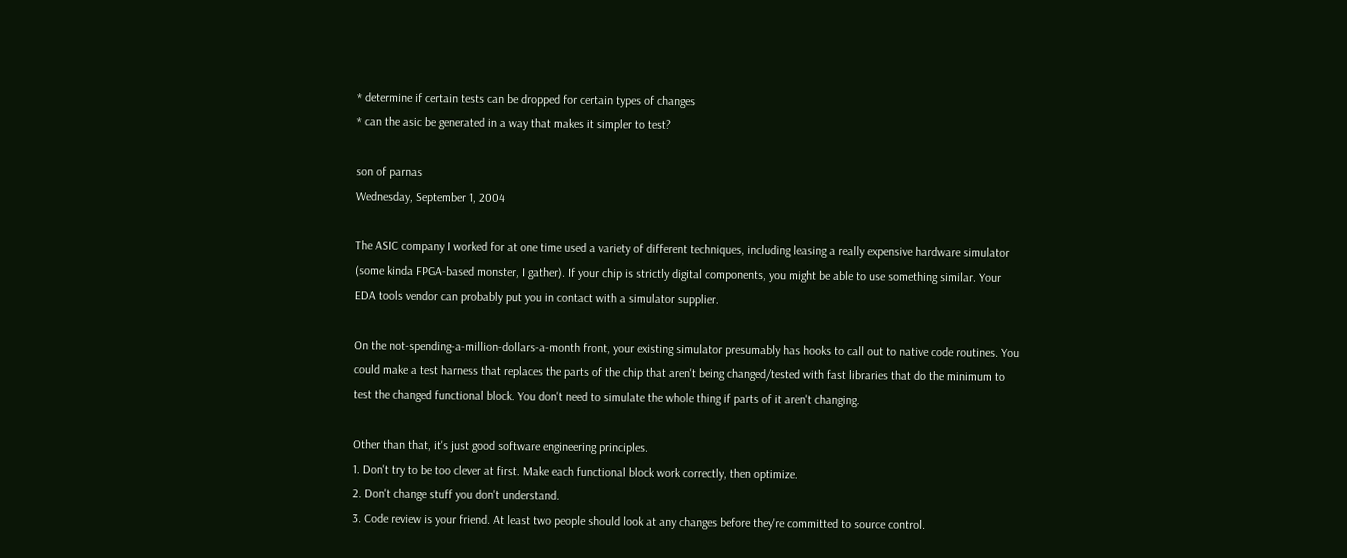* determine if certain tests can be dropped for certain types of changes
* can the asic be generated in a way that makes it simpler to test?

son of parnas
Wednesday, September 1, 2004

The ASIC company I worked for at one time used a variety of different techniques, including leasing a really expensive hardware simulator (some kinda FPGA-based monster, I gather). If your chip is strictly digital components, you might be able to use something similar. Your EDA tools vendor can probably put you in contact with a simulator supplier.

On the not-spending-a-million-dollars-a-month front, your existing simulator presumably has hooks to call out to native code routines. You could make a test harness that replaces the parts of the chip that aren't being changed/tested with fast libraries that do the minimum to test the changed functional block. You don't need to simulate the whole thing if parts of it aren't changing.

Other than that, it's just good software engineering principles.
1. Don't try to be too clever at first. Make each functional block work correctly, then optimize.
2. Don't change stuff you don't understand.
3. Code review is your friend. At least two people should look at any changes before they're committed to source control.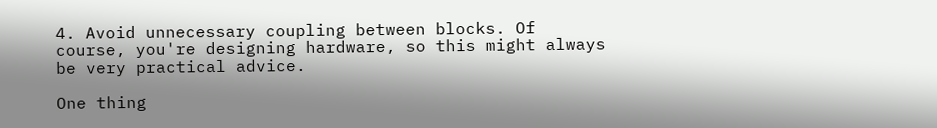4. Avoid unnecessary coupling between blocks. Of course, you're designing hardware, so this might always be very practical advice.

One thing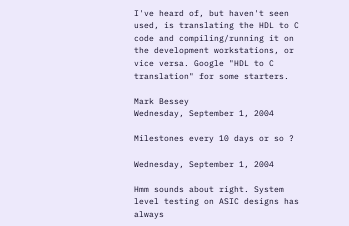I've heard of, but haven't seen used, is translating the HDL to C code and compiling/running it on the development workstations, or vice versa. Google "HDL to C translation" for some starters.

Mark Bessey
Wednesday, September 1, 2004

Milestones every 10 days or so ?

Wednesday, September 1, 2004

Hmm sounds about right. System level testing on ASIC designs has always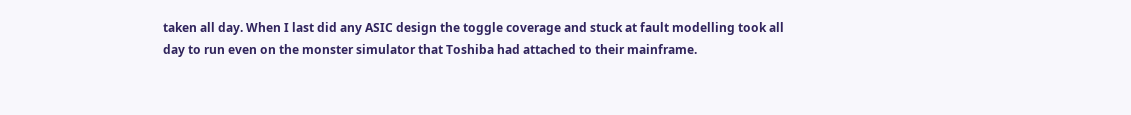taken all day. When I last did any ASIC design the toggle coverage and stuck at fault modelling took all day to run even on the monster simulator that Toshiba had attached to their mainframe.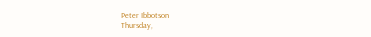Peter Ibbotson
Thursday,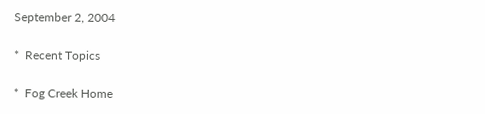September 2, 2004

*  Recent Topics

*  Fog Creek Home